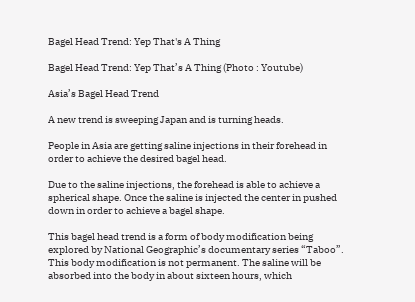Bagel Head Trend: Yep That's A Thing

Bagel Head Trend: Yep That’s A Thing (Photo : Youtube)

Asia’s Bagel Head Trend

A new trend is sweeping Japan and is turning heads.

People in Asia are getting saline injections in their forehead in order to achieve the desired bagel head.

Due to the saline injections, the forehead is able to achieve a spherical shape. Once the saline is injected the center in pushed down in order to achieve a bagel shape.

This bagel head trend is a form of body modification being explored by National Geographic’s documentary series “Taboo”. This body modification is not permanent. The saline will be absorbed into the body in about sixteen hours, which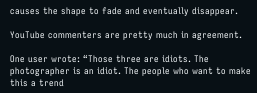causes the shape to fade and eventually disappear.

YouTube commenters are pretty much in agreement.

One user wrote: “Those three are idiots. The photographer is an idiot. The people who want to make this a trend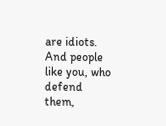are idiots. And people like you, who defend them,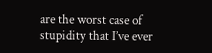are the worst case of stupidity that I’ve ever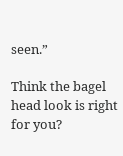seen.”

Think the bagel head look is right for you?